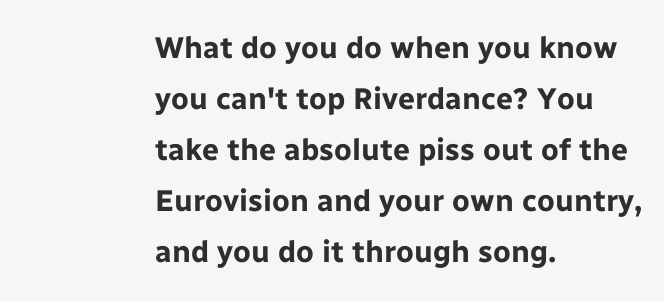What do you do when you know you can't top Riverdance? You take the absolute piss out of the Eurovision and your own country, and you do it through song.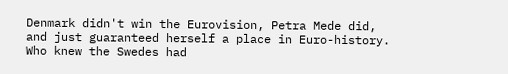Denmark didn't win the Eurovision, Petra Mede did, and just guaranteed herself a place in Euro-history. Who knew the Swedes had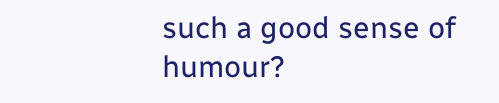such a good sense of humour?